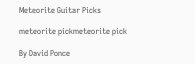Meteorite Guitar Picks

meteorite pickmeteorite pick

By David Ponce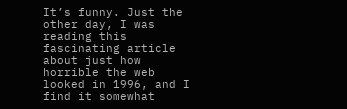It’s funny. Just the other day, I was reading this fascinating article about just how horrible the web looked in 1996, and I find it somewhat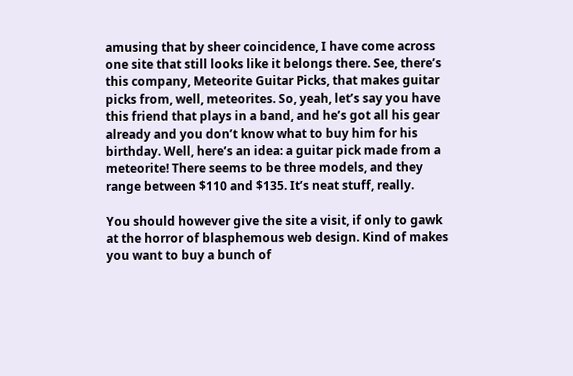amusing that by sheer coincidence, I have come across one site that still looks like it belongs there. See, there’s this company, Meteorite Guitar Picks, that makes guitar picks from, well, meteorites. So, yeah, let’s say you have this friend that plays in a band, and he’s got all his gear already and you don’t know what to buy him for his birthday. Well, here’s an idea: a guitar pick made from a meteorite! There seems to be three models, and they range between $110 and $135. It’s neat stuff, really.

You should however give the site a visit, if only to gawk at the horror of blasphemous web design. Kind of makes you want to buy a bunch of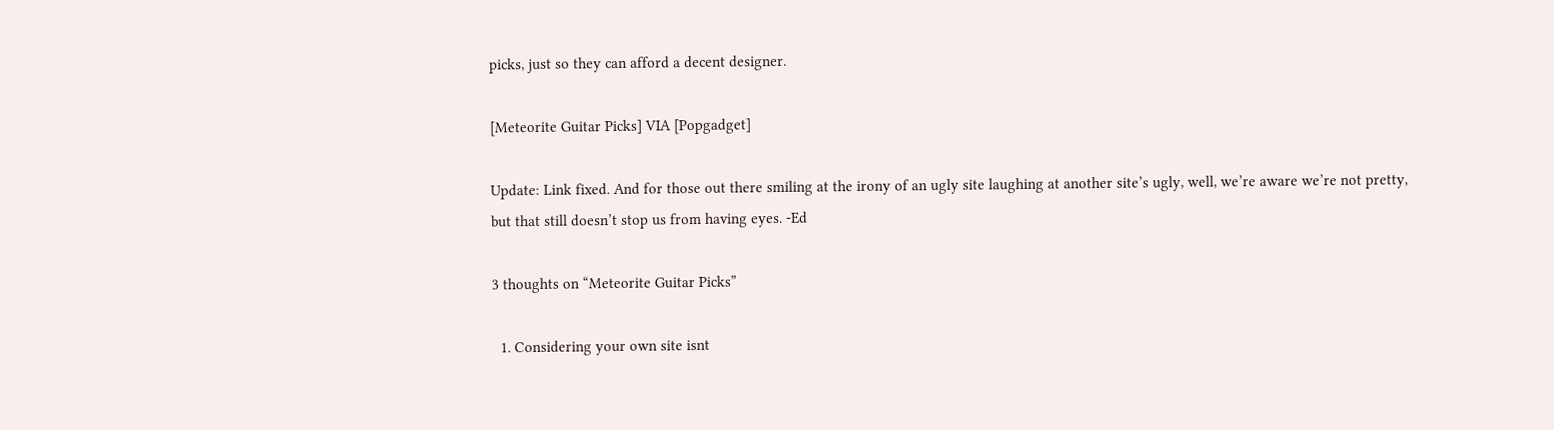picks, just so they can afford a decent designer.

[Meteorite Guitar Picks] VIA [Popgadget]

Update: Link fixed. And for those out there smiling at the irony of an ugly site laughing at another site’s ugly, well, we’re aware we’re not pretty, but that still doesn’t stop us from having eyes. -Ed

3 thoughts on “Meteorite Guitar Picks”

  1. Considering your own site isnt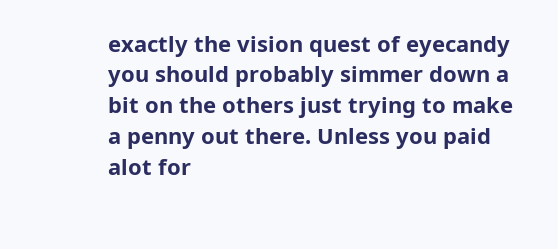exactly the vision quest of eyecandy you should probably simmer down a bit on the others just trying to make a penny out there. Unless you paid alot for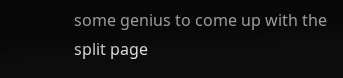some genius to come up with the split page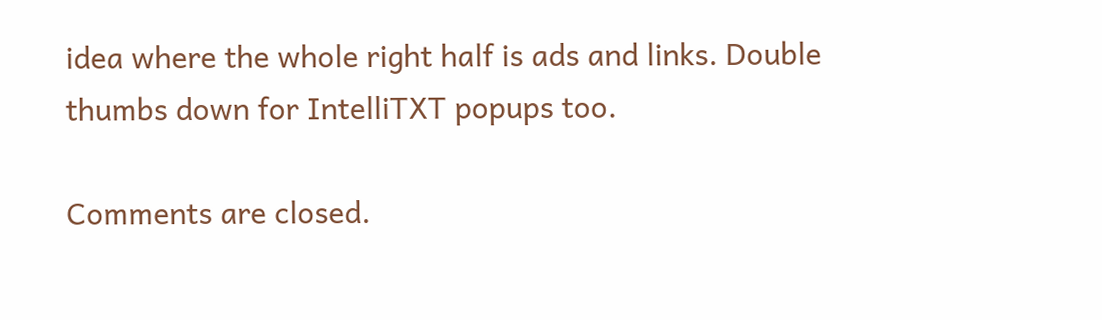idea where the whole right half is ads and links. Double thumbs down for IntelliTXT popups too.

Comments are closed.